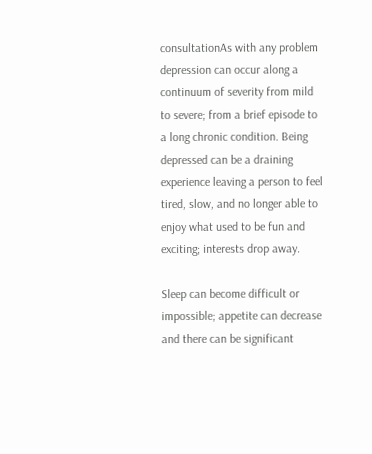consultationAs with any problem depression can occur along a continuum of severity from mild to severe; from a brief episode to a long chronic condition. Being depressed can be a draining experience leaving a person to feel tired, slow, and no longer able to enjoy what used to be fun and exciting; interests drop away.

Sleep can become difficult or impossible; appetite can decrease and there can be significant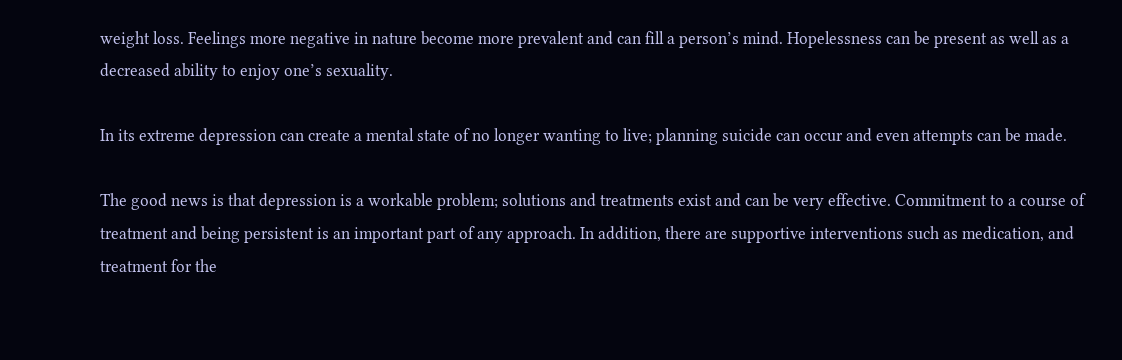weight loss. Feelings more negative in nature become more prevalent and can fill a person’s mind. Hopelessness can be present as well as a decreased ability to enjoy one’s sexuality.

In its extreme depression can create a mental state of no longer wanting to live; planning suicide can occur and even attempts can be made.

The good news is that depression is a workable problem; solutions and treatments exist and can be very effective. Commitment to a course of treatment and being persistent is an important part of any approach. In addition, there are supportive interventions such as medication, and treatment for the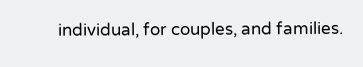individual, for couples, and families.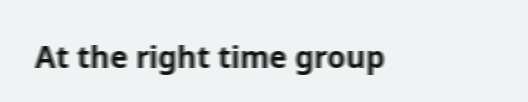At the right time group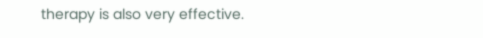therapy is also very effective.